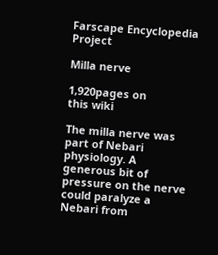Farscape Encyclopedia Project

Milla nerve

1,920pages on
this wiki

The milla nerve was part of Nebari physiology. A generous bit of pressure on the nerve could paralyze a Nebari from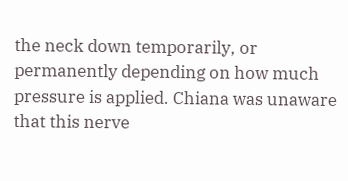the neck down temporarily, or permanently depending on how much pressure is applied. Chiana was unaware that this nerve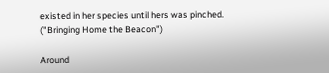existed in her species until hers was pinched. ("Bringing Home the Beacon")

Around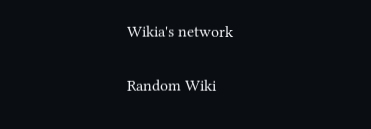Wikia's network

Random Wiki